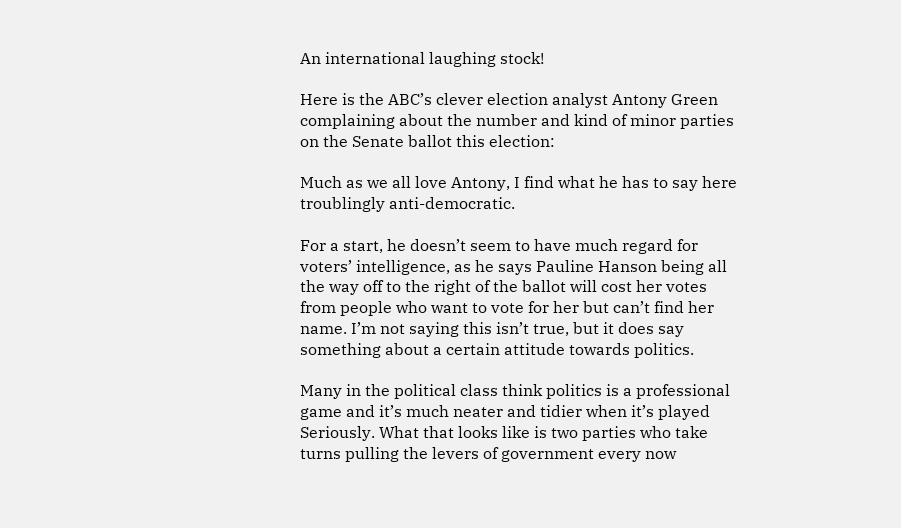An international laughing stock!

Here is the ABC’s clever election analyst Antony Green complaining about the number and kind of minor parties on the Senate ballot this election:

Much as we all love Antony, I find what he has to say here troublingly anti-democratic.

For a start, he doesn’t seem to have much regard for voters’ intelligence, as he says Pauline Hanson being all the way off to the right of the ballot will cost her votes from people who want to vote for her but can’t find her name. I’m not saying this isn’t true, but it does say something about a certain attitude towards politics.

Many in the political class think politics is a professional game and it’s much neater and tidier when it’s played Seriously. What that looks like is two parties who take turns pulling the levers of government every now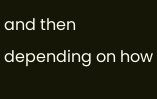and then depending on how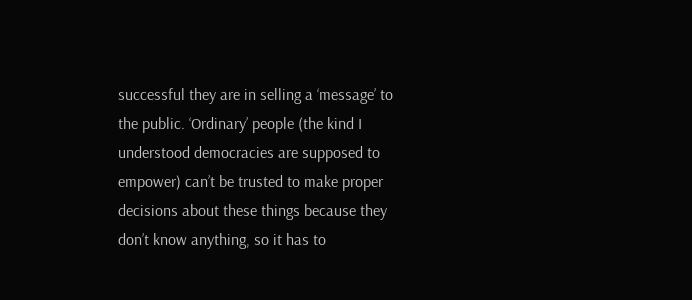successful they are in selling a ‘message’ to the public. ‘Ordinary’ people (the kind I understood democracies are supposed to empower) can’t be trusted to make proper decisions about these things because they don’t know anything, so it has to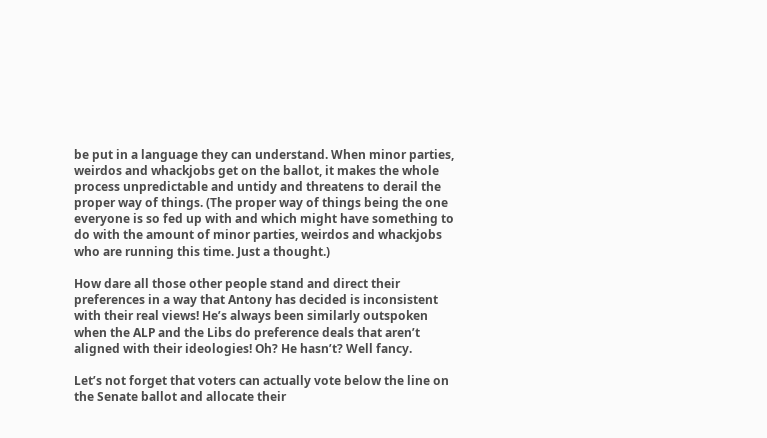be put in a language they can understand. When minor parties, weirdos and whackjobs get on the ballot, it makes the whole process unpredictable and untidy and threatens to derail the proper way of things. (The proper way of things being the one everyone is so fed up with and which might have something to do with the amount of minor parties, weirdos and whackjobs who are running this time. Just a thought.)

How dare all those other people stand and direct their preferences in a way that Antony has decided is inconsistent with their real views! He’s always been similarly outspoken when the ALP and the Libs do preference deals that aren’t aligned with their ideologies! Oh? He hasn’t? Well fancy.

Let’s not forget that voters can actually vote below the line on the Senate ballot and allocate their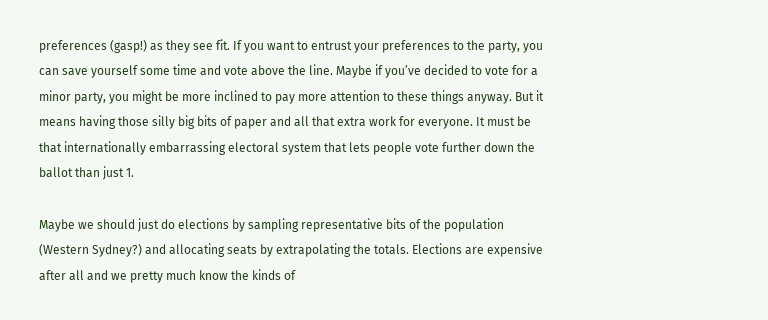preferences (gasp!) as they see fit. If you want to entrust your preferences to the party, you can save yourself some time and vote above the line. Maybe if you’ve decided to vote for a minor party, you might be more inclined to pay more attention to these things anyway. But it means having those silly big bits of paper and all that extra work for everyone. It must be that internationally embarrassing electoral system that lets people vote further down the ballot than just 1.

Maybe we should just do elections by sampling representative bits of the population (Western Sydney?) and allocating seats by extrapolating the totals. Elections are expensive after all and we pretty much know the kinds of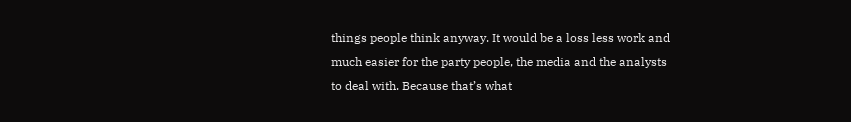things people think anyway. It would be a loss less work and much easier for the party people, the media and the analysts to deal with. Because that’s what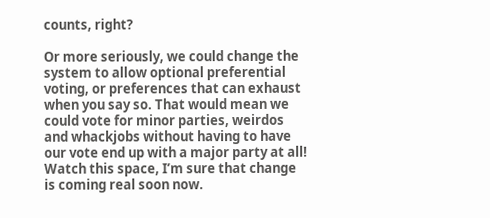counts, right?

Or more seriously, we could change the system to allow optional preferential voting, or preferences that can exhaust when you say so. That would mean we could vote for minor parties, weirdos and whackjobs without having to have our vote end up with a major party at all! Watch this space, I’m sure that change is coming real soon now.